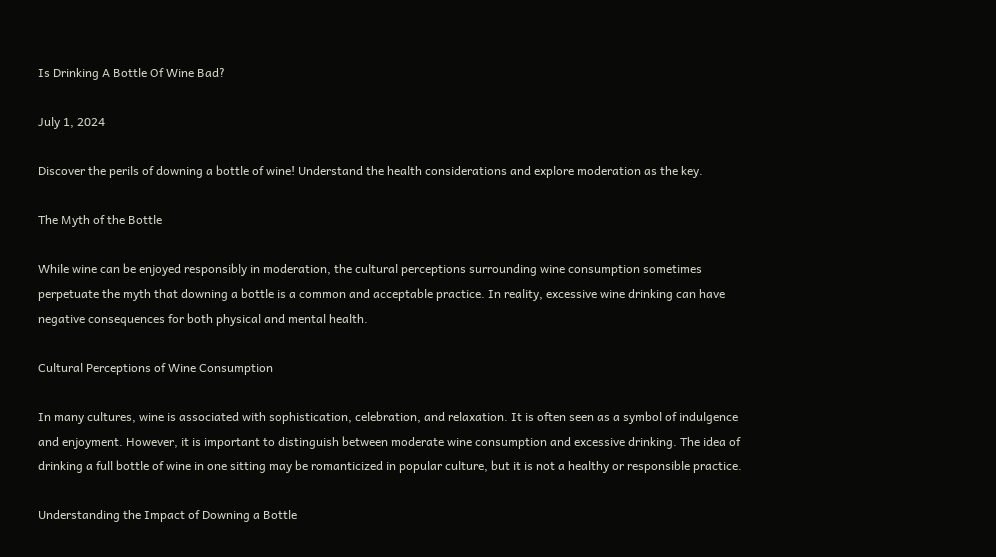Is Drinking A Bottle Of Wine Bad?

July 1, 2024

Discover the perils of downing a bottle of wine! Understand the health considerations and explore moderation as the key.

The Myth of the Bottle

While wine can be enjoyed responsibly in moderation, the cultural perceptions surrounding wine consumption sometimes perpetuate the myth that downing a bottle is a common and acceptable practice. In reality, excessive wine drinking can have negative consequences for both physical and mental health.

Cultural Perceptions of Wine Consumption

In many cultures, wine is associated with sophistication, celebration, and relaxation. It is often seen as a symbol of indulgence and enjoyment. However, it is important to distinguish between moderate wine consumption and excessive drinking. The idea of drinking a full bottle of wine in one sitting may be romanticized in popular culture, but it is not a healthy or responsible practice.

Understanding the Impact of Downing a Bottle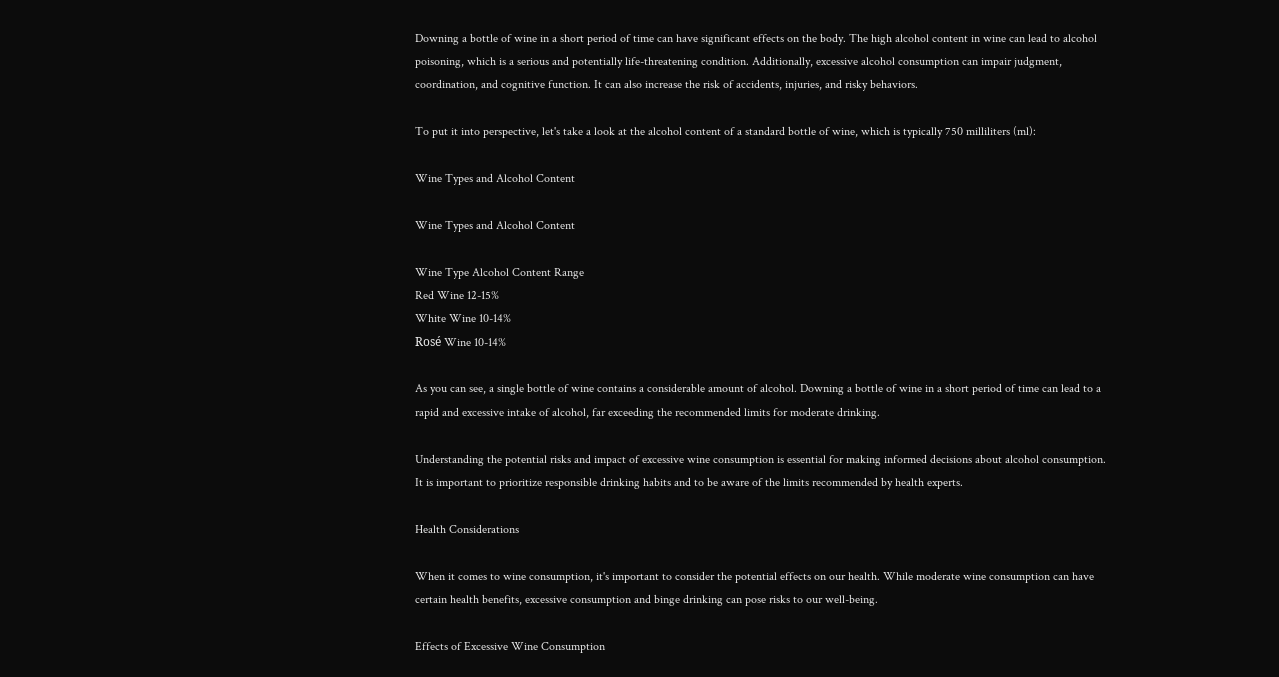Downing a bottle of wine in a short period of time can have significant effects on the body. The high alcohol content in wine can lead to alcohol poisoning, which is a serious and potentially life-threatening condition. Additionally, excessive alcohol consumption can impair judgment, coordination, and cognitive function. It can also increase the risk of accidents, injuries, and risky behaviors.

To put it into perspective, let's take a look at the alcohol content of a standard bottle of wine, which is typically 750 milliliters (ml):

Wine Types and Alcohol Content

Wine Types and Alcohol Content

Wine Type Alcohol Content Range
Red Wine 12-15%
White Wine 10-14%
Rosé Wine 10-14%

As you can see, a single bottle of wine contains a considerable amount of alcohol. Downing a bottle of wine in a short period of time can lead to a rapid and excessive intake of alcohol, far exceeding the recommended limits for moderate drinking.

Understanding the potential risks and impact of excessive wine consumption is essential for making informed decisions about alcohol consumption. It is important to prioritize responsible drinking habits and to be aware of the limits recommended by health experts.

Health Considerations

When it comes to wine consumption, it's important to consider the potential effects on our health. While moderate wine consumption can have certain health benefits, excessive consumption and binge drinking can pose risks to our well-being.

Effects of Excessive Wine Consumption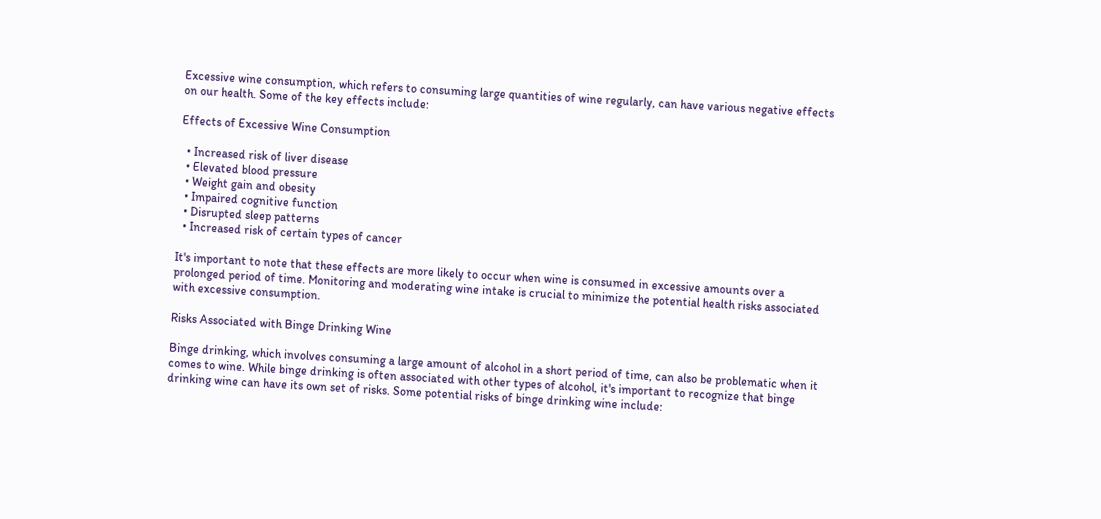Excessive wine consumption, which refers to consuming large quantities of wine regularly, can have various negative effects on our health. Some of the key effects include:

Effects of Excessive Wine Consumption

  • Increased risk of liver disease
  • Elevated blood pressure
  • Weight gain and obesity
  • Impaired cognitive function
  • Disrupted sleep patterns
  • Increased risk of certain types of cancer

It's important to note that these effects are more likely to occur when wine is consumed in excessive amounts over a prolonged period of time. Monitoring and moderating wine intake is crucial to minimize the potential health risks associated with excessive consumption.

Risks Associated with Binge Drinking Wine

Binge drinking, which involves consuming a large amount of alcohol in a short period of time, can also be problematic when it comes to wine. While binge drinking is often associated with other types of alcohol, it's important to recognize that binge drinking wine can have its own set of risks. Some potential risks of binge drinking wine include: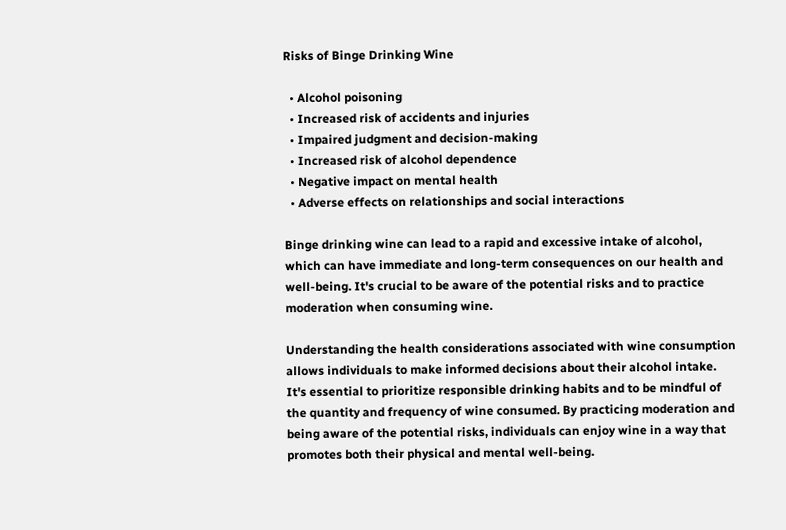Risks of Binge Drinking Wine

  • Alcohol poisoning
  • Increased risk of accidents and injuries
  • Impaired judgment and decision-making
  • Increased risk of alcohol dependence
  • Negative impact on mental health
  • Adverse effects on relationships and social interactions

Binge drinking wine can lead to a rapid and excessive intake of alcohol, which can have immediate and long-term consequences on our health and well-being. It's crucial to be aware of the potential risks and to practice moderation when consuming wine.

Understanding the health considerations associated with wine consumption allows individuals to make informed decisions about their alcohol intake. It's essential to prioritize responsible drinking habits and to be mindful of the quantity and frequency of wine consumed. By practicing moderation and being aware of the potential risks, individuals can enjoy wine in a way that promotes both their physical and mental well-being.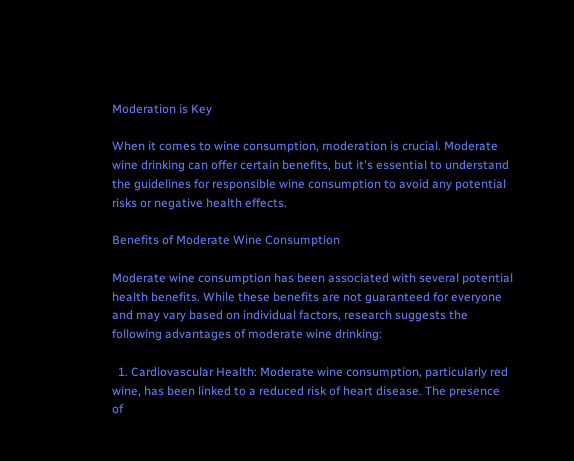Moderation is Key

When it comes to wine consumption, moderation is crucial. Moderate wine drinking can offer certain benefits, but it's essential to understand the guidelines for responsible wine consumption to avoid any potential risks or negative health effects.

Benefits of Moderate Wine Consumption

Moderate wine consumption has been associated with several potential health benefits. While these benefits are not guaranteed for everyone and may vary based on individual factors, research suggests the following advantages of moderate wine drinking:

  1. Cardiovascular Health: Moderate wine consumption, particularly red wine, has been linked to a reduced risk of heart disease. The presence of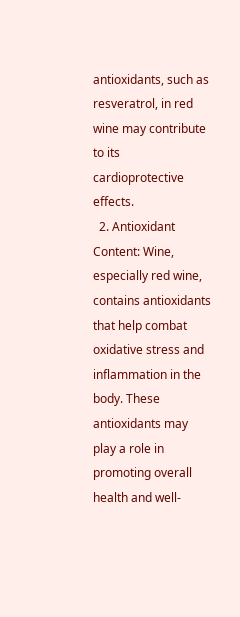antioxidants, such as resveratrol, in red wine may contribute to its cardioprotective effects.
  2. Antioxidant Content: Wine, especially red wine, contains antioxidants that help combat oxidative stress and inflammation in the body. These antioxidants may play a role in promoting overall health and well-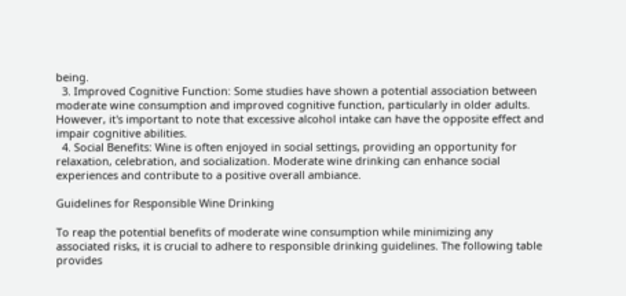being.
  3. Improved Cognitive Function: Some studies have shown a potential association between moderate wine consumption and improved cognitive function, particularly in older adults. However, it's important to note that excessive alcohol intake can have the opposite effect and impair cognitive abilities.
  4. Social Benefits: Wine is often enjoyed in social settings, providing an opportunity for relaxation, celebration, and socialization. Moderate wine drinking can enhance social experiences and contribute to a positive overall ambiance.

Guidelines for Responsible Wine Drinking

To reap the potential benefits of moderate wine consumption while minimizing any associated risks, it is crucial to adhere to responsible drinking guidelines. The following table provides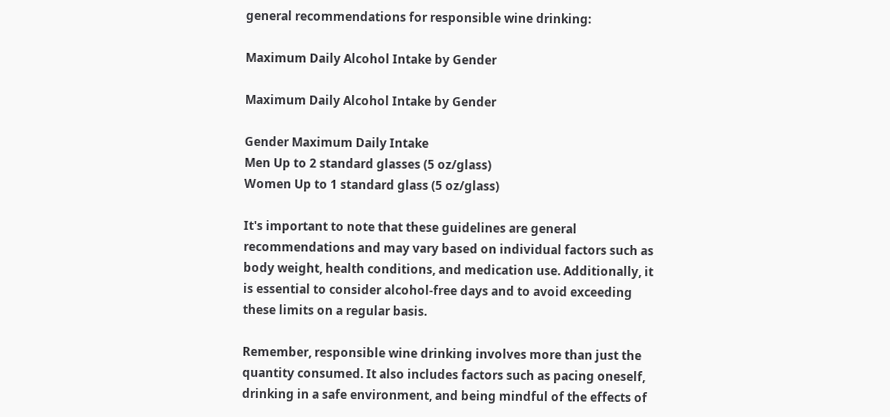general recommendations for responsible wine drinking:

Maximum Daily Alcohol Intake by Gender

Maximum Daily Alcohol Intake by Gender

Gender Maximum Daily Intake
Men Up to 2 standard glasses (5 oz/glass)
Women Up to 1 standard glass (5 oz/glass)

It's important to note that these guidelines are general recommendations and may vary based on individual factors such as body weight, health conditions, and medication use. Additionally, it is essential to consider alcohol-free days and to avoid exceeding these limits on a regular basis.

Remember, responsible wine drinking involves more than just the quantity consumed. It also includes factors such as pacing oneself, drinking in a safe environment, and being mindful of the effects of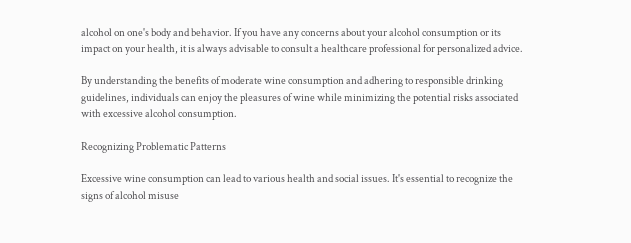alcohol on one's body and behavior. If you have any concerns about your alcohol consumption or its impact on your health, it is always advisable to consult a healthcare professional for personalized advice.

By understanding the benefits of moderate wine consumption and adhering to responsible drinking guidelines, individuals can enjoy the pleasures of wine while minimizing the potential risks associated with excessive alcohol consumption.

Recognizing Problematic Patterns

Excessive wine consumption can lead to various health and social issues. It's essential to recognize the signs of alcohol misuse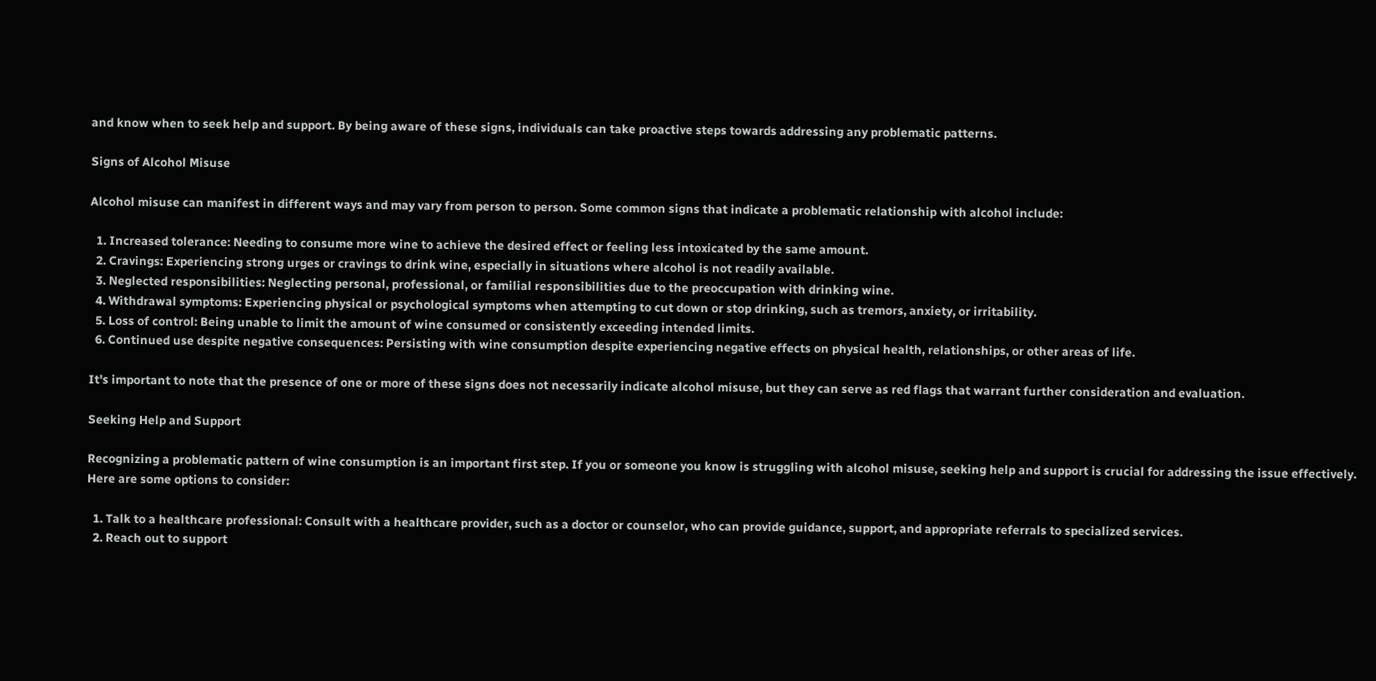and know when to seek help and support. By being aware of these signs, individuals can take proactive steps towards addressing any problematic patterns.

Signs of Alcohol Misuse

Alcohol misuse can manifest in different ways and may vary from person to person. Some common signs that indicate a problematic relationship with alcohol include:

  1. Increased tolerance: Needing to consume more wine to achieve the desired effect or feeling less intoxicated by the same amount.
  2. Cravings: Experiencing strong urges or cravings to drink wine, especially in situations where alcohol is not readily available.
  3. Neglected responsibilities: Neglecting personal, professional, or familial responsibilities due to the preoccupation with drinking wine.
  4. Withdrawal symptoms: Experiencing physical or psychological symptoms when attempting to cut down or stop drinking, such as tremors, anxiety, or irritability.
  5. Loss of control: Being unable to limit the amount of wine consumed or consistently exceeding intended limits.
  6. Continued use despite negative consequences: Persisting with wine consumption despite experiencing negative effects on physical health, relationships, or other areas of life.

It's important to note that the presence of one or more of these signs does not necessarily indicate alcohol misuse, but they can serve as red flags that warrant further consideration and evaluation.

Seeking Help and Support

Recognizing a problematic pattern of wine consumption is an important first step. If you or someone you know is struggling with alcohol misuse, seeking help and support is crucial for addressing the issue effectively. Here are some options to consider:

  1. Talk to a healthcare professional: Consult with a healthcare provider, such as a doctor or counselor, who can provide guidance, support, and appropriate referrals to specialized services.
  2. Reach out to support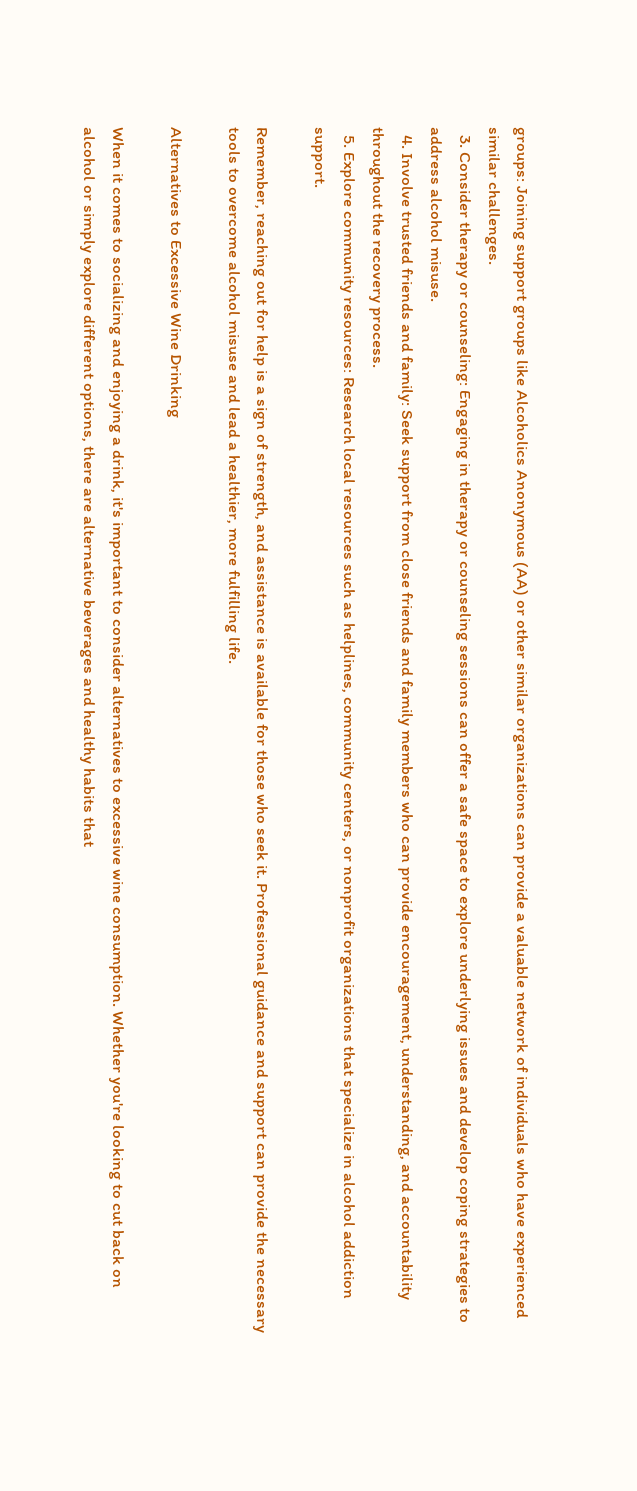groups: Joining support groups like Alcoholics Anonymous (AA) or other similar organizations can provide a valuable network of individuals who have experienced similar challenges.
  3. Consider therapy or counseling: Engaging in therapy or counseling sessions can offer a safe space to explore underlying issues and develop coping strategies to address alcohol misuse.
  4. Involve trusted friends and family: Seek support from close friends and family members who can provide encouragement, understanding, and accountability throughout the recovery process.
  5. Explore community resources: Research local resources such as helplines, community centers, or nonprofit organizations that specialize in alcohol addiction support.

Remember, reaching out for help is a sign of strength, and assistance is available for those who seek it. Professional guidance and support can provide the necessary tools to overcome alcohol misuse and lead a healthier, more fulfilling life.

Alternatives to Excessive Wine Drinking

When it comes to socializing and enjoying a drink, it's important to consider alternatives to excessive wine consumption. Whether you're looking to cut back on alcohol or simply explore different options, there are alternative beverages and healthy habits that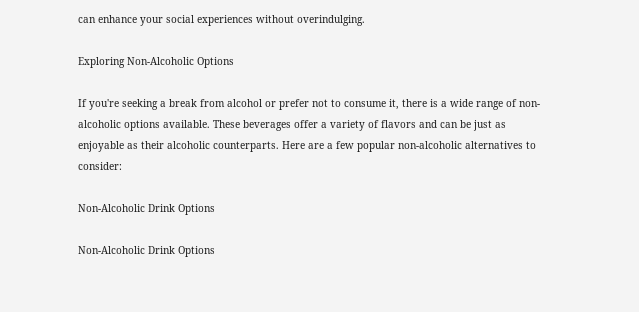can enhance your social experiences without overindulging.

Exploring Non-Alcoholic Options

If you're seeking a break from alcohol or prefer not to consume it, there is a wide range of non-alcoholic options available. These beverages offer a variety of flavors and can be just as enjoyable as their alcoholic counterparts. Here are a few popular non-alcoholic alternatives to consider:

Non-Alcoholic Drink Options

Non-Alcoholic Drink Options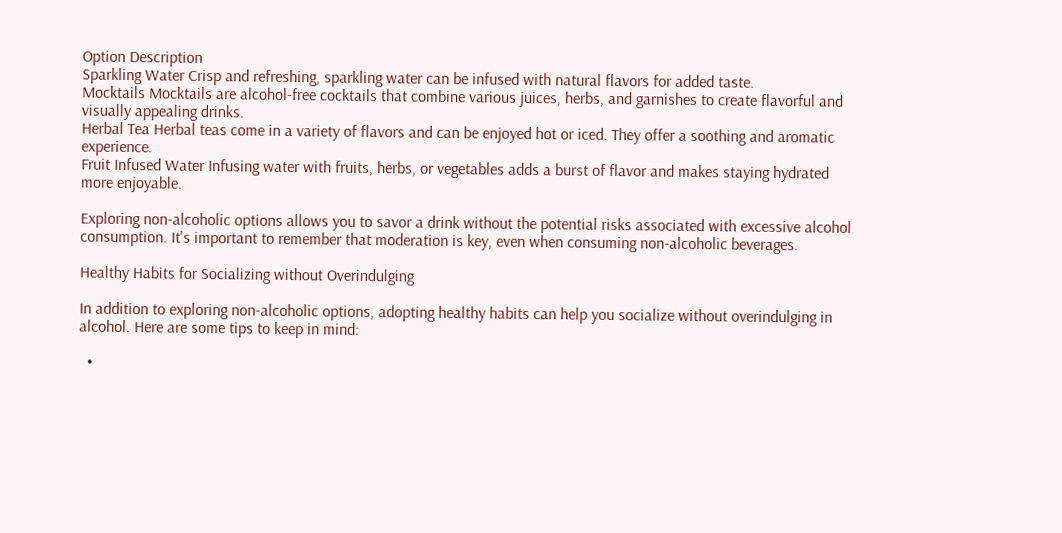Option Description
Sparkling Water Crisp and refreshing, sparkling water can be infused with natural flavors for added taste.
Mocktails Mocktails are alcohol-free cocktails that combine various juices, herbs, and garnishes to create flavorful and visually appealing drinks.
Herbal Tea Herbal teas come in a variety of flavors and can be enjoyed hot or iced. They offer a soothing and aromatic experience.
Fruit Infused Water Infusing water with fruits, herbs, or vegetables adds a burst of flavor and makes staying hydrated more enjoyable.

Exploring non-alcoholic options allows you to savor a drink without the potential risks associated with excessive alcohol consumption. It's important to remember that moderation is key, even when consuming non-alcoholic beverages.

Healthy Habits for Socializing without Overindulging

In addition to exploring non-alcoholic options, adopting healthy habits can help you socialize without overindulging in alcohol. Here are some tips to keep in mind:

  •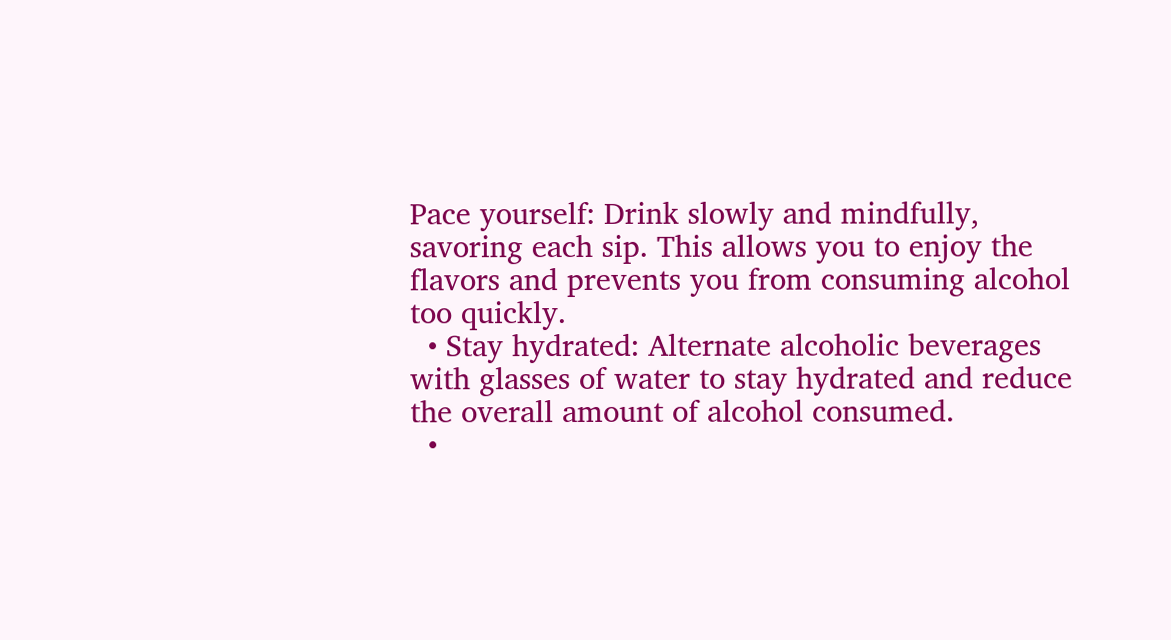Pace yourself: Drink slowly and mindfully, savoring each sip. This allows you to enjoy the flavors and prevents you from consuming alcohol too quickly.
  • Stay hydrated: Alternate alcoholic beverages with glasses of water to stay hydrated and reduce the overall amount of alcohol consumed.
  •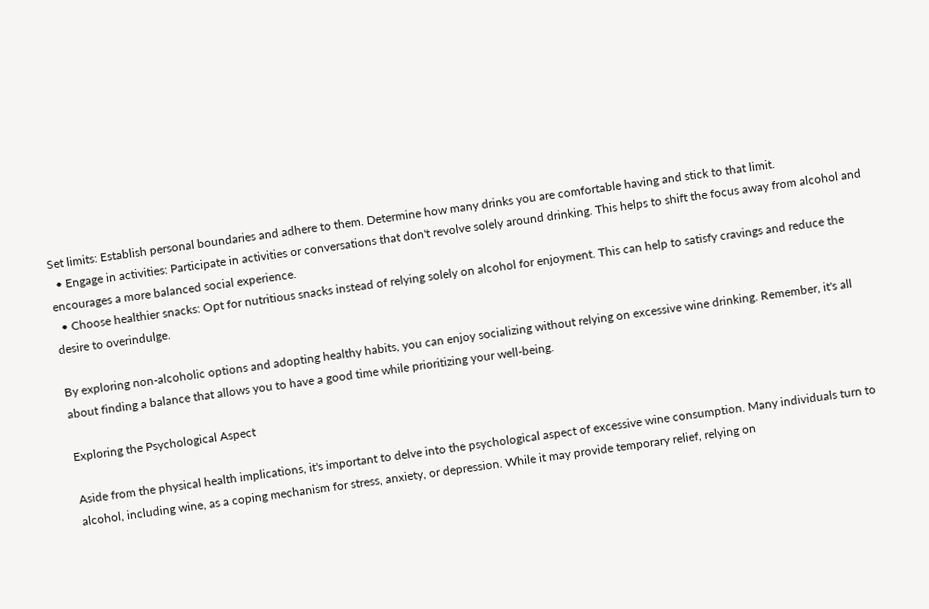Set limits: Establish personal boundaries and adhere to them. Determine how many drinks you are comfortable having and stick to that limit.
  • Engage in activities: Participate in activities or conversations that don't revolve solely around drinking. This helps to shift the focus away from alcohol and encourages a more balanced social experience.
  • Choose healthier snacks: Opt for nutritious snacks instead of relying solely on alcohol for enjoyment. This can help to satisfy cravings and reduce the desire to overindulge.

By exploring non-alcoholic options and adopting healthy habits, you can enjoy socializing without relying on excessive wine drinking. Remember, it's all about finding a balance that allows you to have a good time while prioritizing your well-being.

Exploring the Psychological Aspect

Aside from the physical health implications, it's important to delve into the psychological aspect of excessive wine consumption. Many individuals turn to alcohol, including wine, as a coping mechanism for stress, anxiety, or depression. While it may provide temporary relief, relying on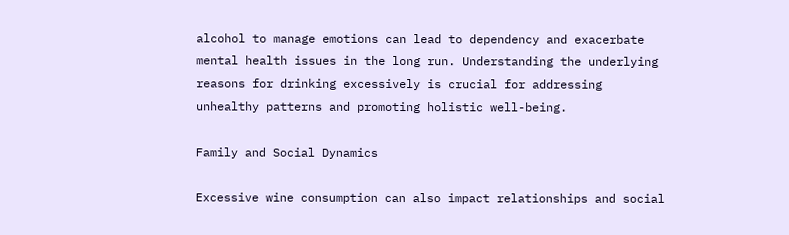alcohol to manage emotions can lead to dependency and exacerbate mental health issues in the long run. Understanding the underlying reasons for drinking excessively is crucial for addressing unhealthy patterns and promoting holistic well-being.

Family and Social Dynamics

Excessive wine consumption can also impact relationships and social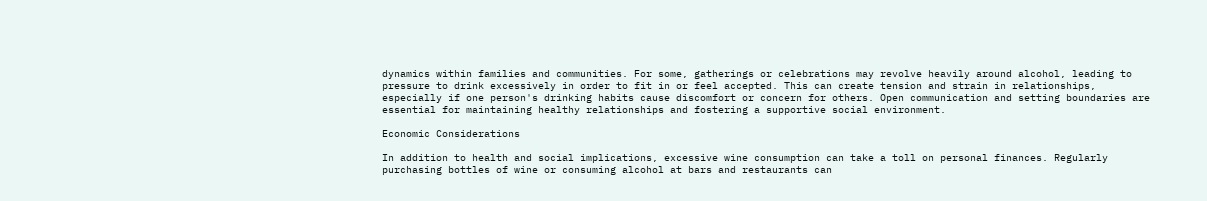dynamics within families and communities. For some, gatherings or celebrations may revolve heavily around alcohol, leading to pressure to drink excessively in order to fit in or feel accepted. This can create tension and strain in relationships, especially if one person's drinking habits cause discomfort or concern for others. Open communication and setting boundaries are essential for maintaining healthy relationships and fostering a supportive social environment.

Economic Considerations

In addition to health and social implications, excessive wine consumption can take a toll on personal finances. Regularly purchasing bottles of wine or consuming alcohol at bars and restaurants can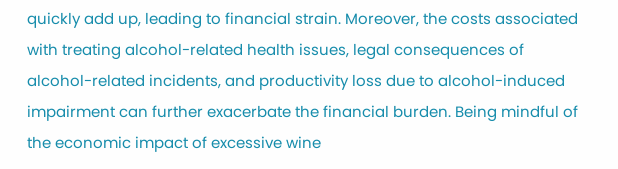quickly add up, leading to financial strain. Moreover, the costs associated with treating alcohol-related health issues, legal consequences of alcohol-related incidents, and productivity loss due to alcohol-induced impairment can further exacerbate the financial burden. Being mindful of the economic impact of excessive wine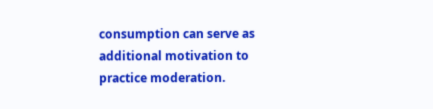consumption can serve as additional motivation to practice moderation.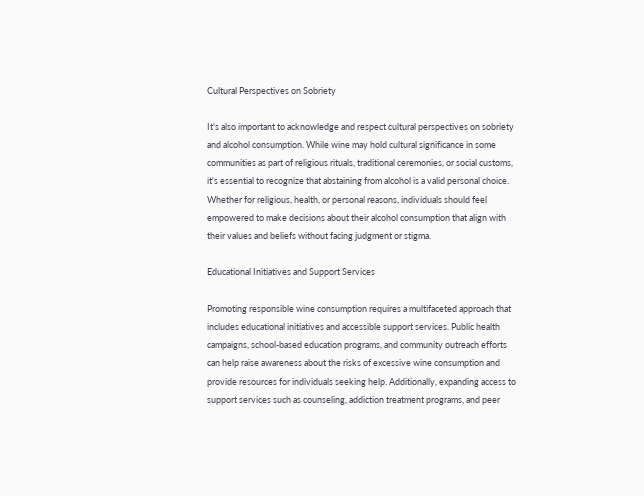Cultural Perspectives on Sobriety

It's also important to acknowledge and respect cultural perspectives on sobriety and alcohol consumption. While wine may hold cultural significance in some communities as part of religious rituals, traditional ceremonies, or social customs, it's essential to recognize that abstaining from alcohol is a valid personal choice. Whether for religious, health, or personal reasons, individuals should feel empowered to make decisions about their alcohol consumption that align with their values and beliefs without facing judgment or stigma.

Educational Initiatives and Support Services

Promoting responsible wine consumption requires a multifaceted approach that includes educational initiatives and accessible support services. Public health campaigns, school-based education programs, and community outreach efforts can help raise awareness about the risks of excessive wine consumption and provide resources for individuals seeking help. Additionally, expanding access to support services such as counseling, addiction treatment programs, and peer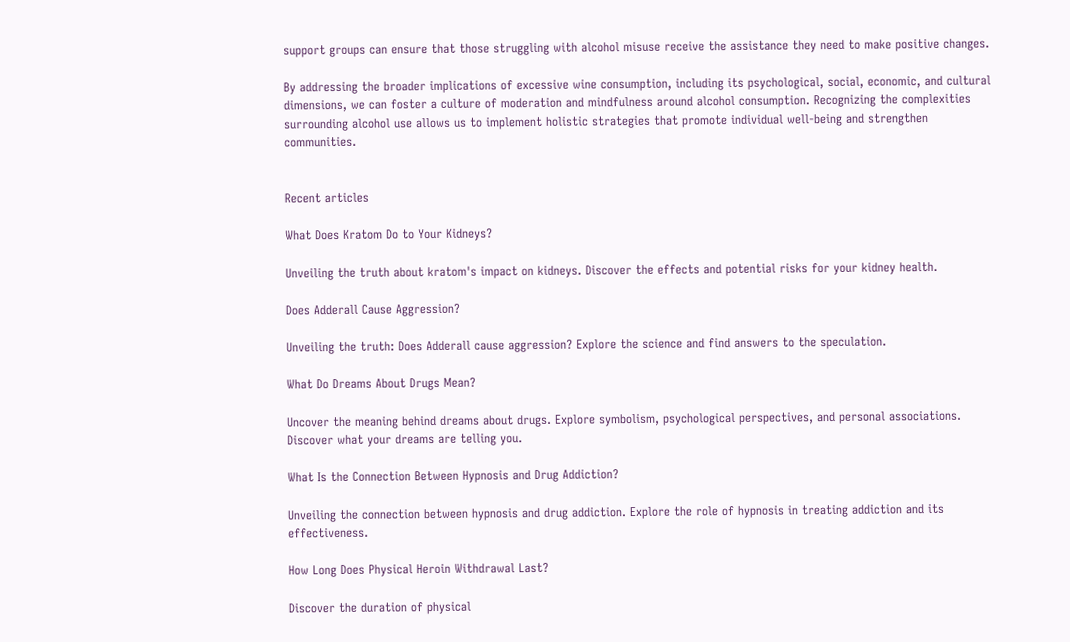support groups can ensure that those struggling with alcohol misuse receive the assistance they need to make positive changes.

By addressing the broader implications of excessive wine consumption, including its psychological, social, economic, and cultural dimensions, we can foster a culture of moderation and mindfulness around alcohol consumption. Recognizing the complexities surrounding alcohol use allows us to implement holistic strategies that promote individual well-being and strengthen communities.


Recent articles

What Does Kratom Do to Your Kidneys?

Unveiling the truth about kratom's impact on kidneys. Discover the effects and potential risks for your kidney health.

Does Adderall Cause Aggression?

Unveiling the truth: Does Adderall cause aggression? Explore the science and find answers to the speculation.

What Do Dreams About Drugs Mean?

Uncover the meaning behind dreams about drugs. Explore symbolism, psychological perspectives, and personal associations. Discover what your dreams are telling you.

What Is the Connection Between Hypnosis and Drug Addiction?

Unveiling the connection between hypnosis and drug addiction. Explore the role of hypnosis in treating addiction and its effectiveness.

How Long Does Physical Heroin Withdrawal Last?

Discover the duration of physical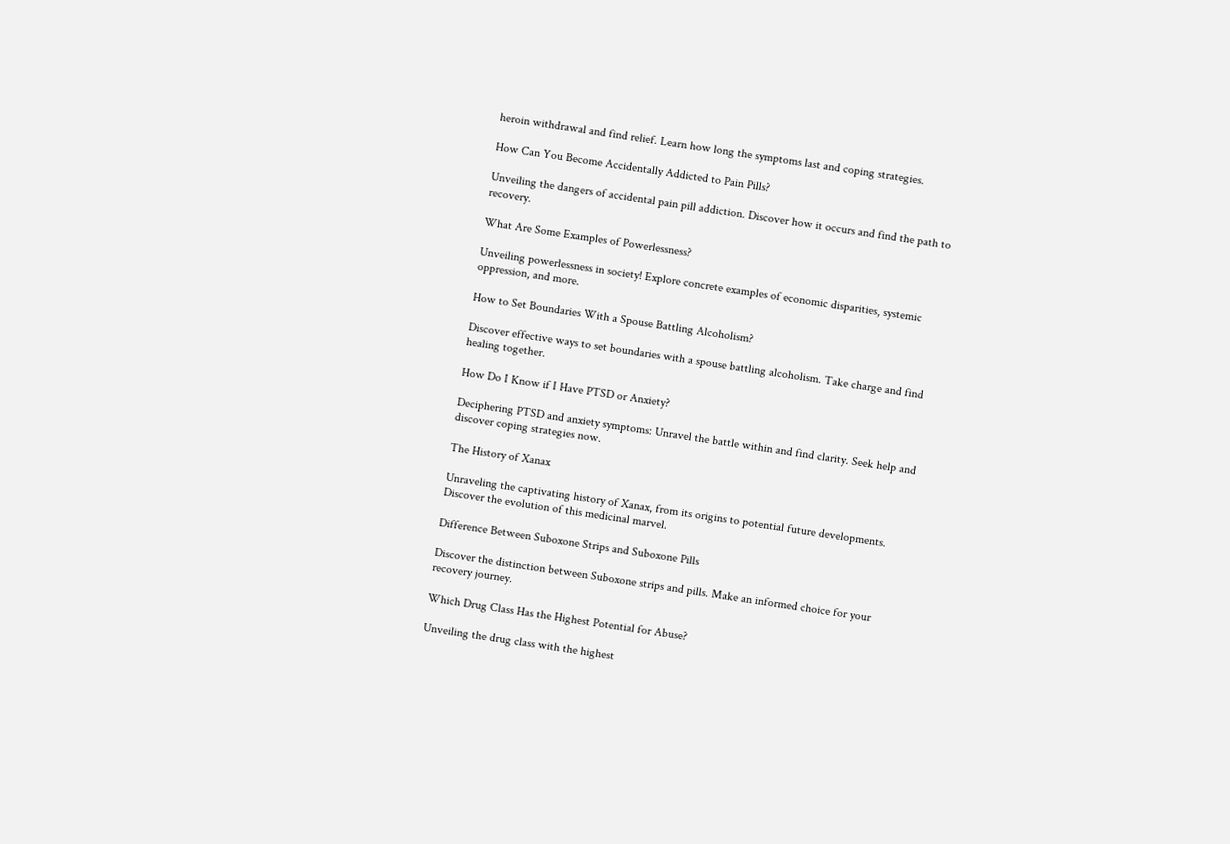heroin withdrawal and find relief. Learn how long the symptoms last and coping strategies.

How Can You Become Accidentally Addicted to Pain Pills?

Unveiling the dangers of accidental pain pill addiction. Discover how it occurs and find the path to recovery.

What Are Some Examples of Powerlessness?

Unveiling powerlessness in society! Explore concrete examples of economic disparities, systemic oppression, and more.

How to Set Boundaries With a Spouse Battling Alcoholism?

Discover effective ways to set boundaries with a spouse battling alcoholism. Take charge and find healing together.

How Do I Know if I Have PTSD or Anxiety?

Deciphering PTSD and anxiety symptoms: Unravel the battle within and find clarity. Seek help and discover coping strategies now.

The History of Xanax

Unraveling the captivating history of Xanax, from its origins to potential future developments. Discover the evolution of this medicinal marvel.

Difference Between Suboxone Strips and Suboxone Pills

Discover the distinction between Suboxone strips and pills. Make an informed choice for your recovery journey.

Which Drug Class Has the Highest Potential for Abuse?

Unveiling the drug class with the highest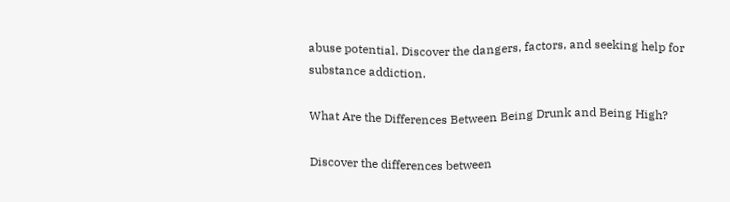abuse potential. Discover the dangers, factors, and seeking help for substance addiction.

What Are the Differences Between Being Drunk and Being High?

Discover the differences between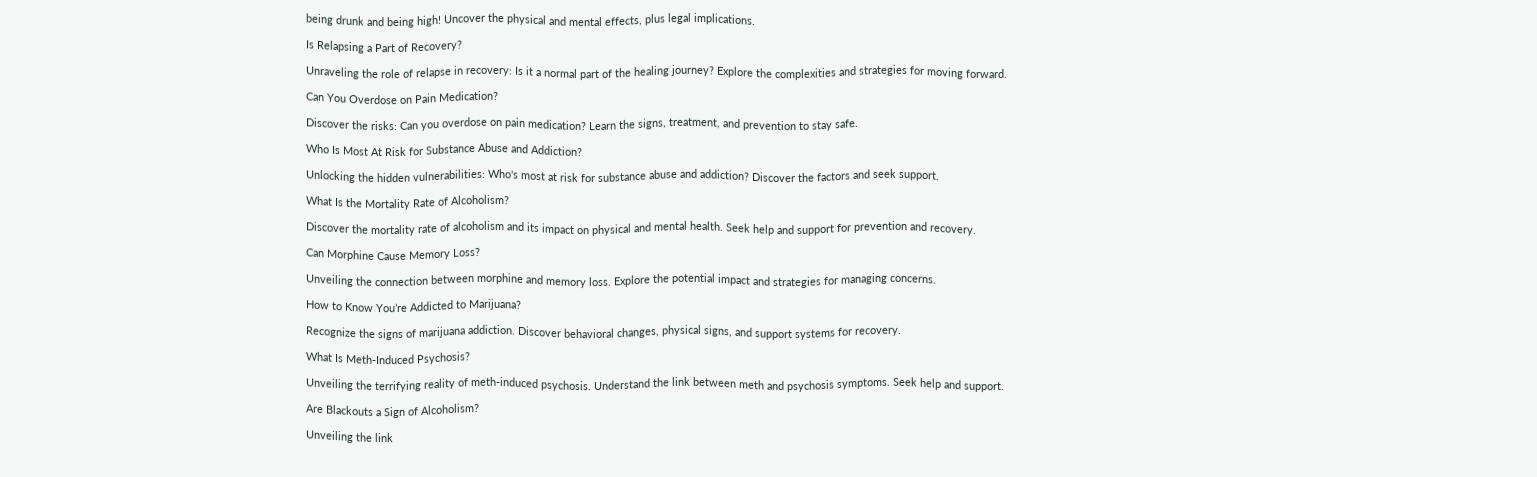being drunk and being high! Uncover the physical and mental effects, plus legal implications.

Is Relapsing a Part of Recovery?

Unraveling the role of relapse in recovery: Is it a normal part of the healing journey? Explore the complexities and strategies for moving forward.

Can You Overdose on Pain Medication?

Discover the risks: Can you overdose on pain medication? Learn the signs, treatment, and prevention to stay safe.

Who Is Most At Risk for Substance Abuse and Addiction?

Unlocking the hidden vulnerabilities: Who's most at risk for substance abuse and addiction? Discover the factors and seek support.

What Is the Mortality Rate of Alcoholism?

Discover the mortality rate of alcoholism and its impact on physical and mental health. Seek help and support for prevention and recovery.

Can Morphine Cause Memory Loss?

Unveiling the connection between morphine and memory loss. Explore the potential impact and strategies for managing concerns.

How to Know You’re Addicted to Marijuana?

Recognize the signs of marijuana addiction. Discover behavioral changes, physical signs, and support systems for recovery.

What Is Meth-Induced Psychosis?

Unveiling the terrifying reality of meth-induced psychosis. Understand the link between meth and psychosis symptoms. Seek help and support.

Are Blackouts a Sign of Alcoholism?

Unveiling the link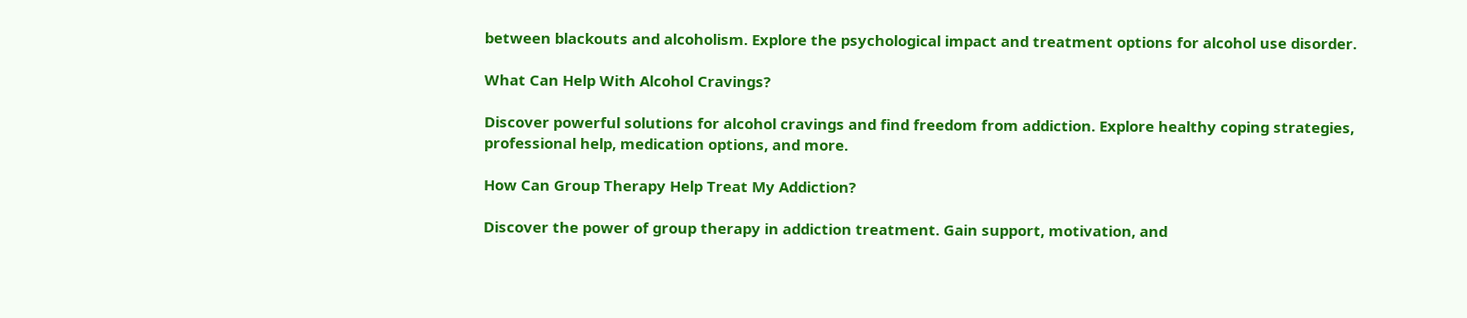between blackouts and alcoholism. Explore the psychological impact and treatment options for alcohol use disorder.

What Can Help With Alcohol Cravings?

Discover powerful solutions for alcohol cravings and find freedom from addiction. Explore healthy coping strategies, professional help, medication options, and more.

How Can Group Therapy Help Treat My Addiction?

Discover the power of group therapy in addiction treatment. Gain support, motivation, and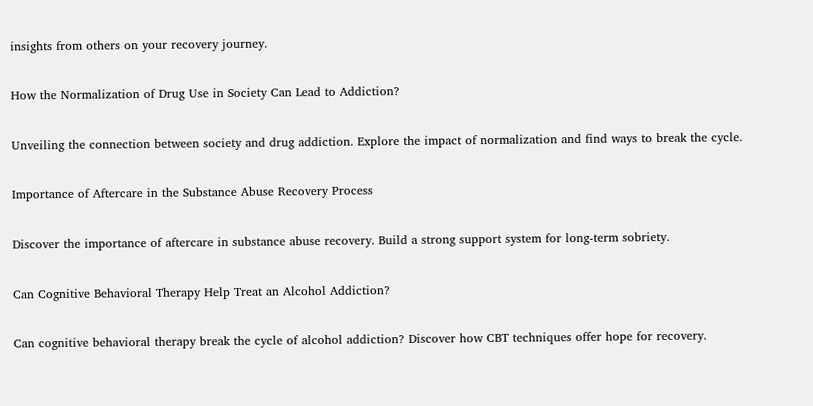insights from others on your recovery journey.

How the Normalization of Drug Use in Society Can Lead to Addiction?

Unveiling the connection between society and drug addiction. Explore the impact of normalization and find ways to break the cycle.

Importance of Aftercare in the Substance Abuse Recovery Process

Discover the importance of aftercare in substance abuse recovery. Build a strong support system for long-term sobriety.

Can Cognitive Behavioral Therapy Help Treat an Alcohol Addiction?

Can cognitive behavioral therapy break the cycle of alcohol addiction? Discover how CBT techniques offer hope for recovery.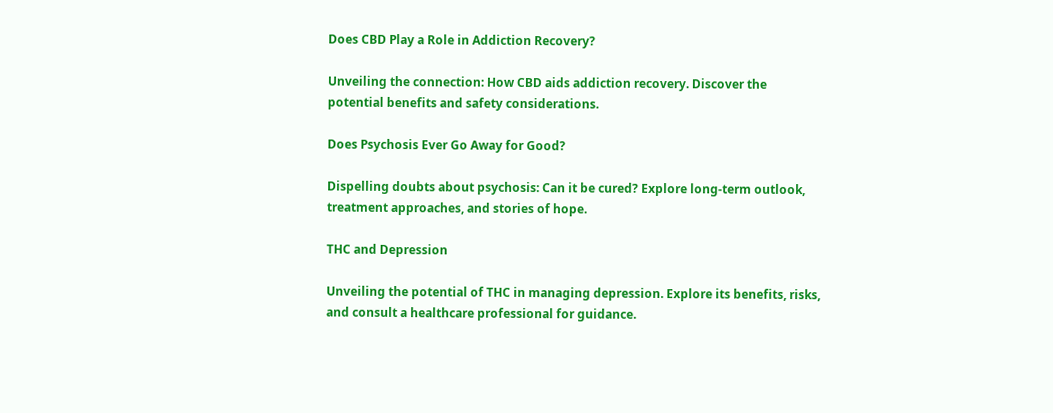Does CBD Play a Role in Addiction Recovery?

Unveiling the connection: How CBD aids addiction recovery. Discover the potential benefits and safety considerations.

Does Psychosis Ever Go Away for Good?

Dispelling doubts about psychosis: Can it be cured? Explore long-term outlook, treatment approaches, and stories of hope.

THC and Depression

Unveiling the potential of THC in managing depression. Explore its benefits, risks, and consult a healthcare professional for guidance.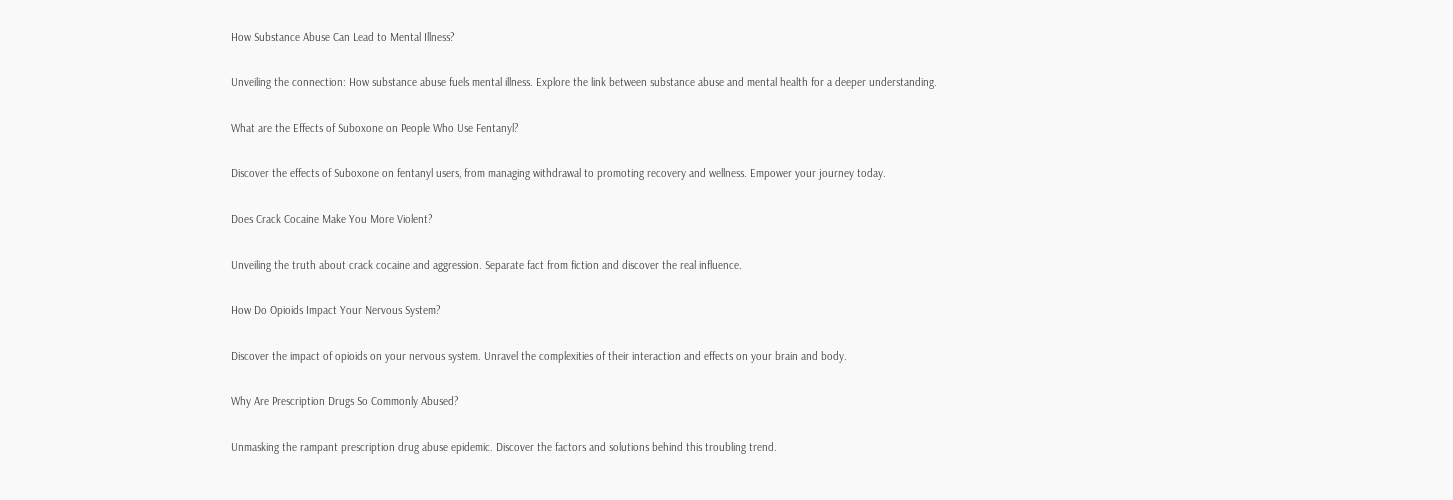How Substance Abuse Can Lead to Mental Illness?

Unveiling the connection: How substance abuse fuels mental illness. Explore the link between substance abuse and mental health for a deeper understanding.

What are the Effects of Suboxone on People Who Use Fentanyl?

Discover the effects of Suboxone on fentanyl users, from managing withdrawal to promoting recovery and wellness. Empower your journey today.

Does Crack Cocaine Make You More Violent?

Unveiling the truth about crack cocaine and aggression. Separate fact from fiction and discover the real influence.

How Do Opioids Impact Your Nervous System?

Discover the impact of opioids on your nervous system. Unravel the complexities of their interaction and effects on your brain and body.

Why Are Prescription Drugs So Commonly Abused?

Unmasking the rampant prescription drug abuse epidemic. Discover the factors and solutions behind this troubling trend.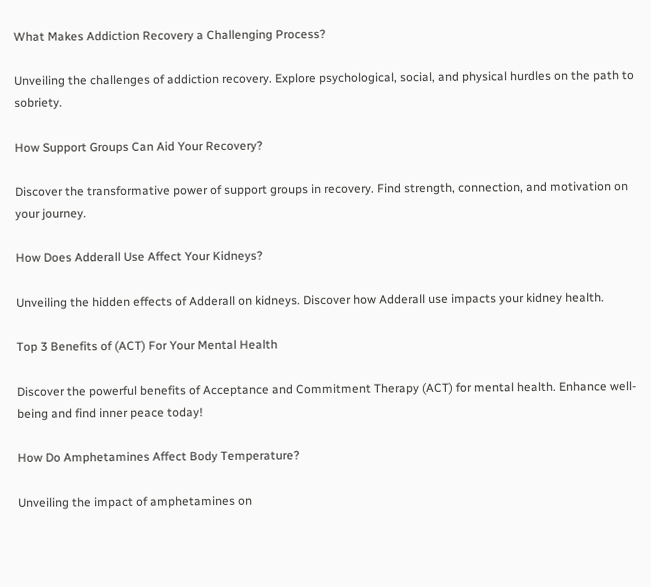What Makes Addiction Recovery a Challenging Process?

Unveiling the challenges of addiction recovery. Explore psychological, social, and physical hurdles on the path to sobriety.

How Support Groups Can Aid Your Recovery?

Discover the transformative power of support groups in recovery. Find strength, connection, and motivation on your journey.

How Does Adderall Use Affect Your Kidneys?

Unveiling the hidden effects of Adderall on kidneys. Discover how Adderall use impacts your kidney health.

Top 3 Benefits of (ACT) For Your Mental Health

Discover the powerful benefits of Acceptance and Commitment Therapy (ACT) for mental health. Enhance well-being and find inner peace today!

How Do Amphetamines Affect Body Temperature?

Unveiling the impact of amphetamines on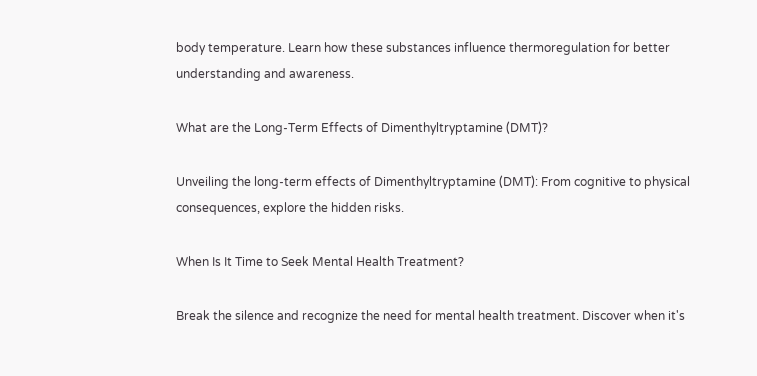body temperature. Learn how these substances influence thermoregulation for better understanding and awareness.

What are the Long-Term Effects of Dimenthyltryptamine (DMT)?

Unveiling the long-term effects of Dimenthyltryptamine (DMT): From cognitive to physical consequences, explore the hidden risks.

When Is It Time to Seek Mental Health Treatment?

Break the silence and recognize the need for mental health treatment. Discover when it's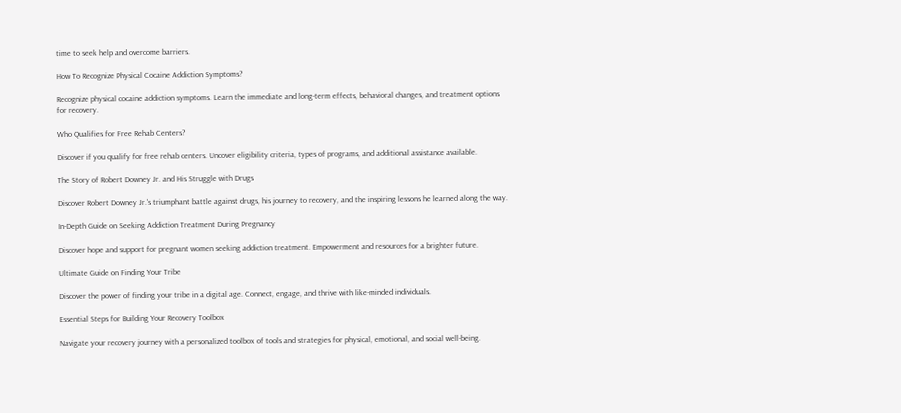time to seek help and overcome barriers.

How To Recognize Physical Cocaine Addiction Symptoms?

Recognize physical cocaine addiction symptoms. Learn the immediate and long-term effects, behavioral changes, and treatment options for recovery.

Who Qualifies for Free Rehab Centers?

Discover if you qualify for free rehab centers. Uncover eligibility criteria, types of programs, and additional assistance available.

The Story of Robert Downey Jr. and His Struggle with Drugs

Discover Robert Downey Jr.'s triumphant battle against drugs, his journey to recovery, and the inspiring lessons he learned along the way.

In-Depth Guide on Seeking Addiction Treatment During Pregnancy

Discover hope and support for pregnant women seeking addiction treatment. Empowerment and resources for a brighter future.

Ultimate Guide on Finding Your Tribe

Discover the power of finding your tribe in a digital age. Connect, engage, and thrive with like-minded individuals.

Essential Steps for Building Your Recovery Toolbox

Navigate your recovery journey with a personalized toolbox of tools and strategies for physical, emotional, and social well-being.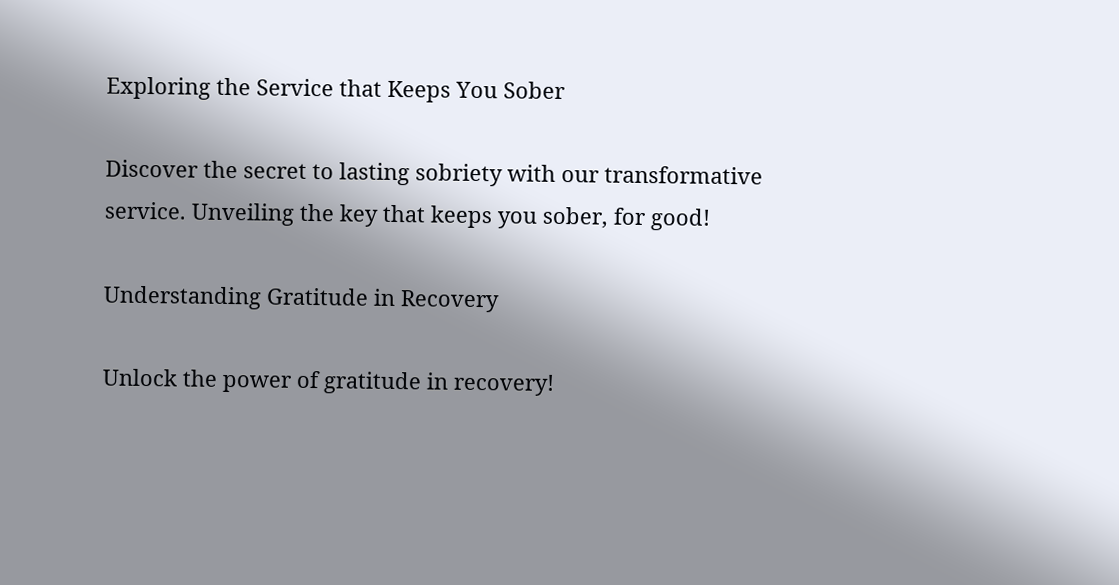Exploring the Service that Keeps You Sober

Discover the secret to lasting sobriety with our transformative service. Unveiling the key that keeps you sober, for good!

Understanding Gratitude in Recovery

Unlock the power of gratitude in recovery!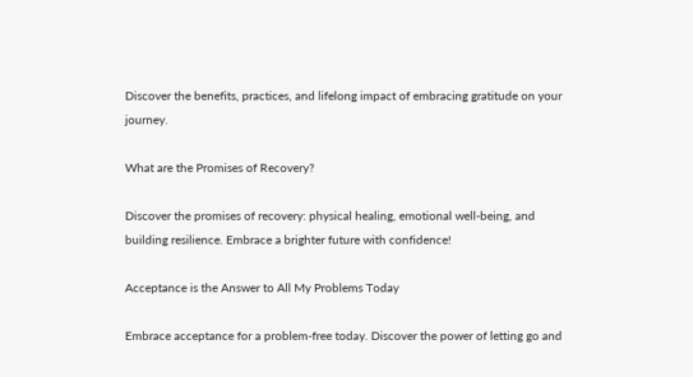Discover the benefits, practices, and lifelong impact of embracing gratitude on your journey.

What are the Promises of Recovery?

Discover the promises of recovery: physical healing, emotional well-being, and building resilience. Embrace a brighter future with confidence!

Acceptance is the Answer to All My Problems Today

Embrace acceptance for a problem-free today. Discover the power of letting go and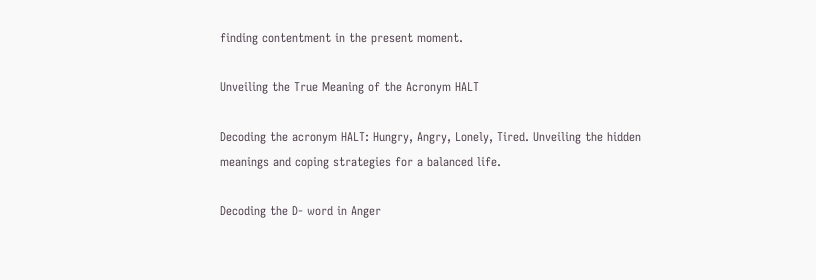finding contentment in the present moment.

Unveiling the True Meaning of the Acronym HALT

Decoding the acronym HALT: Hungry, Angry, Lonely, Tired. Unveiling the hidden meanings and coping strategies for a balanced life.

Decoding the D- word in Anger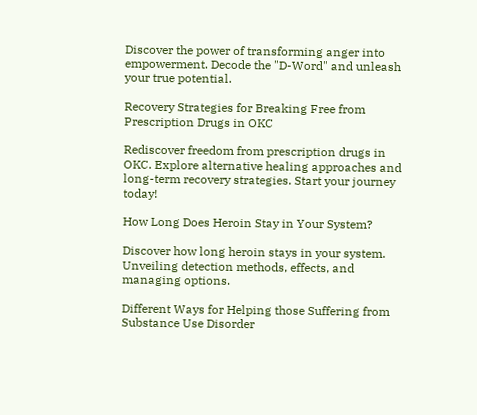Discover the power of transforming anger into empowerment. Decode the "D-Word" and unleash your true potential.

Recovery Strategies for Breaking Free from Prescription Drugs in OKC

Rediscover freedom from prescription drugs in OKC. Explore alternative healing approaches and long-term recovery strategies. Start your journey today!

How Long Does Heroin Stay in Your System?

Discover how long heroin stays in your system. Unveiling detection methods, effects, and managing options.

Different Ways for Helping those Suffering from Substance Use Disorder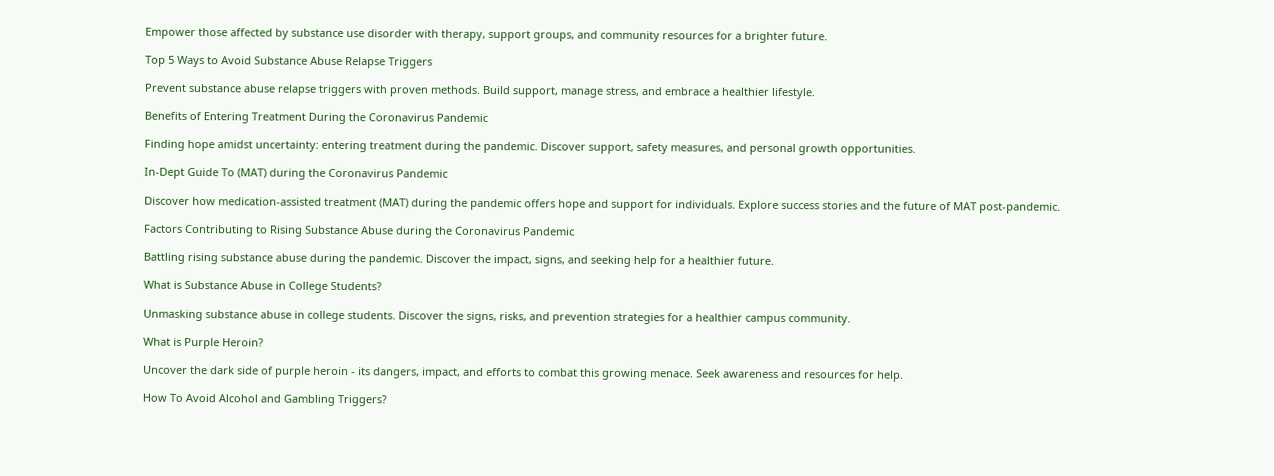Empower those affected by substance use disorder with therapy, support groups, and community resources for a brighter future.

Top 5 Ways to Avoid Substance Abuse Relapse Triggers

Prevent substance abuse relapse triggers with proven methods. Build support, manage stress, and embrace a healthier lifestyle.

Benefits of Entering Treatment During the Coronavirus Pandemic

Finding hope amidst uncertainty: entering treatment during the pandemic. Discover support, safety measures, and personal growth opportunities.

In-Dept Guide To (MAT) during the Coronavirus Pandemic

Discover how medication-assisted treatment (MAT) during the pandemic offers hope and support for individuals. Explore success stories and the future of MAT post-pandemic.

Factors Contributing to Rising Substance Abuse during the Coronavirus Pandemic

Battling rising substance abuse during the pandemic. Discover the impact, signs, and seeking help for a healthier future.

What is Substance Abuse in College Students?

Unmasking substance abuse in college students. Discover the signs, risks, and prevention strategies for a healthier campus community.

What is Purple Heroin?

Uncover the dark side of purple heroin - its dangers, impact, and efforts to combat this growing menace. Seek awareness and resources for help.

How To Avoid Alcohol and Gambling Triggers?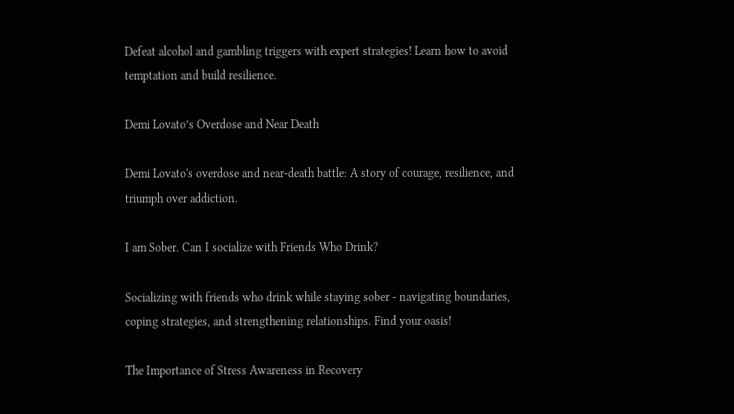Defeat alcohol and gambling triggers with expert strategies! Learn how to avoid temptation and build resilience.

Demi Lovato’s Overdose and Near Death

Demi Lovato's overdose and near-death battle: A story of courage, resilience, and triumph over addiction.

I am Sober. Can I socialize with Friends Who Drink?

Socializing with friends who drink while staying sober - navigating boundaries, coping strategies, and strengthening relationships. Find your oasis!

The Importance of Stress Awareness in Recovery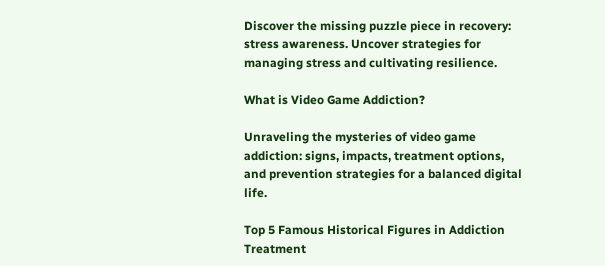Discover the missing puzzle piece in recovery: stress awareness. Uncover strategies for managing stress and cultivating resilience.

What is Video Game Addiction?

Unraveling the mysteries of video game addiction: signs, impacts, treatment options, and prevention strategies for a balanced digital life.

Top 5 Famous Historical Figures in Addiction Treatment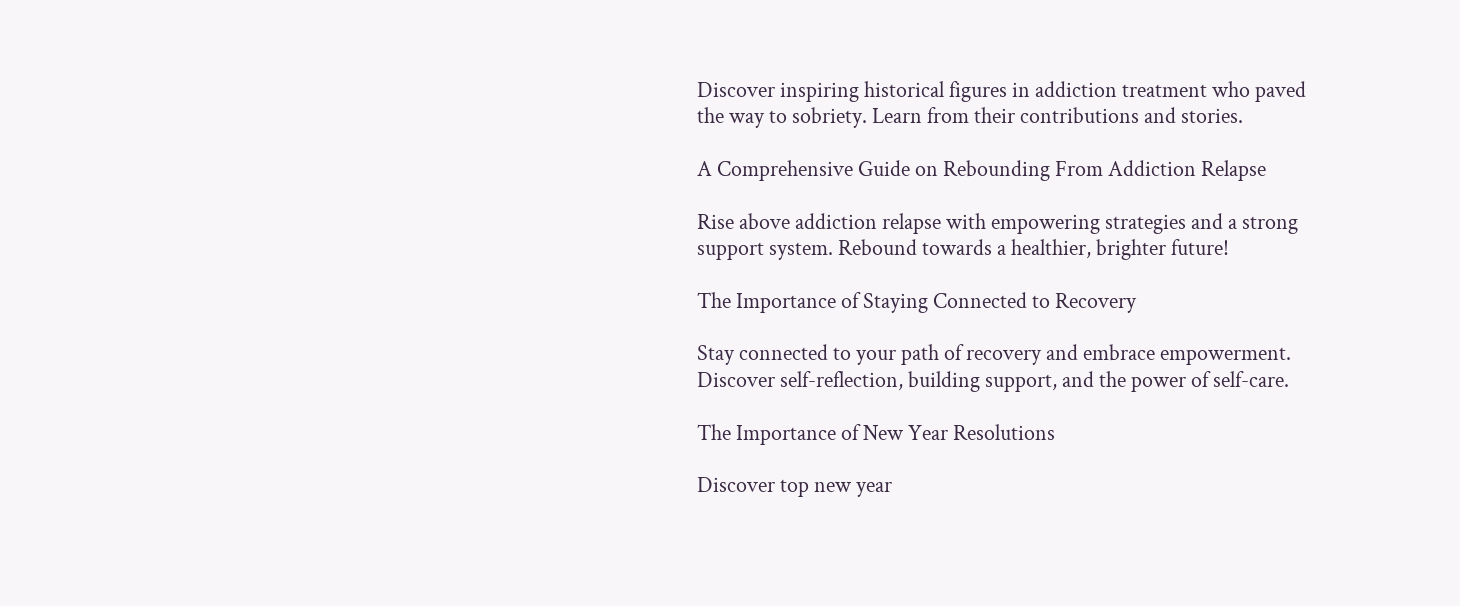Discover inspiring historical figures in addiction treatment who paved the way to sobriety. Learn from their contributions and stories.

A Comprehensive Guide on Rebounding From Addiction Relapse

Rise above addiction relapse with empowering strategies and a strong support system. Rebound towards a healthier, brighter future!

The Importance of Staying Connected to Recovery

Stay connected to your path of recovery and embrace empowerment. Discover self-reflection, building support, and the power of self-care.

The Importance of New Year Resolutions

Discover top new year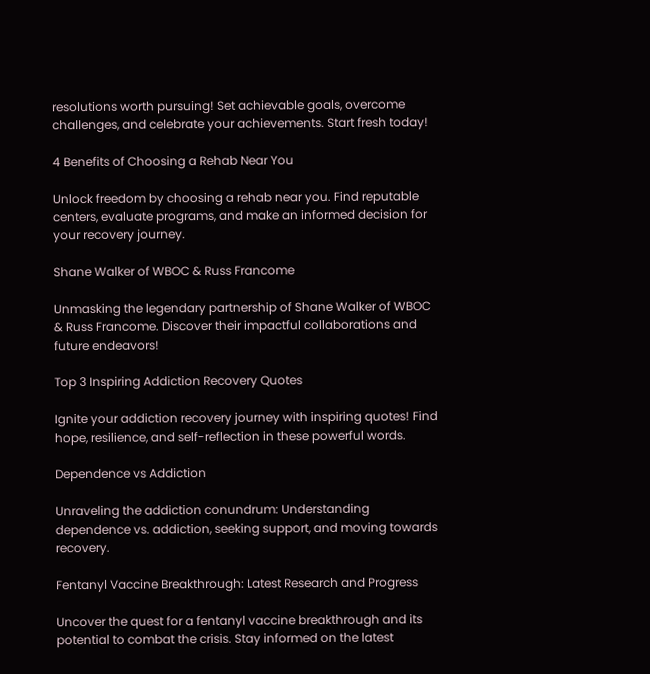resolutions worth pursuing! Set achievable goals, overcome challenges, and celebrate your achievements. Start fresh today!

4 Benefits of Choosing a Rehab Near You

Unlock freedom by choosing a rehab near you. Find reputable centers, evaluate programs, and make an informed decision for your recovery journey.

Shane Walker of WBOC & Russ Francome

Unmasking the legendary partnership of Shane Walker of WBOC & Russ Francome. Discover their impactful collaborations and future endeavors!

Top 3 Inspiring Addiction Recovery Quotes

Ignite your addiction recovery journey with inspiring quotes! Find hope, resilience, and self-reflection in these powerful words.

Dependence vs Addiction

Unraveling the addiction conundrum: Understanding dependence vs. addiction, seeking support, and moving towards recovery.

Fentanyl Vaccine Breakthrough: Latest Research and Progress

Uncover the quest for a fentanyl vaccine breakthrough and its potential to combat the crisis. Stay informed on the latest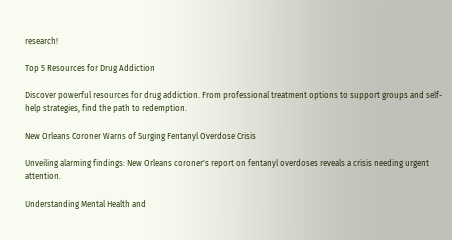research!

Top 5 Resources for Drug Addiction

Discover powerful resources for drug addiction. From professional treatment options to support groups and self-help strategies, find the path to redemption.

New Orleans Coroner Warns of Surging Fentanyl Overdose Crisis

Unveiling alarming findings: New Orleans coroner's report on fentanyl overdoses reveals a crisis needing urgent attention.

Understanding Mental Health and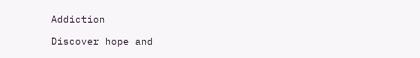Addiction

Discover hope and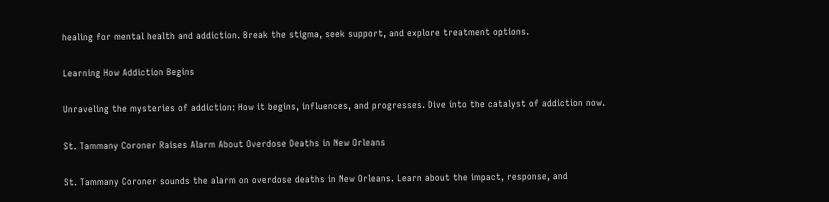healing for mental health and addiction. Break the stigma, seek support, and explore treatment options.

Learning How Addiction Begins

Unraveling the mysteries of addiction: How it begins, influences, and progresses. Dive into the catalyst of addiction now.

St. Tammany Coroner Raises Alarm About Overdose Deaths in New Orleans

St. Tammany Coroner sounds the alarm on overdose deaths in New Orleans. Learn about the impact, response, and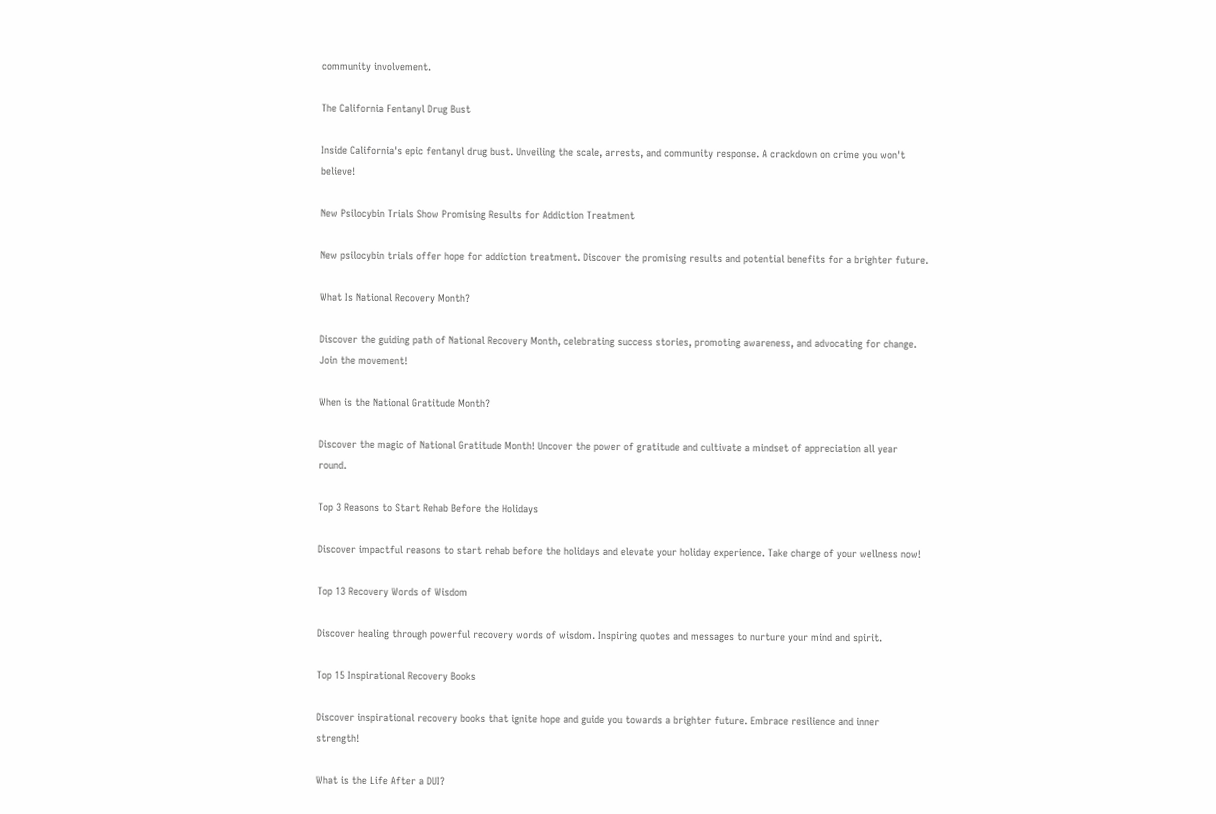community involvement.

The California Fentanyl Drug Bust

Inside California's epic fentanyl drug bust. Unveiling the scale, arrests, and community response. A crackdown on crime you won't believe!

New Psilocybin Trials Show Promising Results for Addiction Treatment

New psilocybin trials offer hope for addiction treatment. Discover the promising results and potential benefits for a brighter future.

What Is National Recovery Month?

Discover the guiding path of National Recovery Month, celebrating success stories, promoting awareness, and advocating for change. Join the movement!

When is the National Gratitude Month?

Discover the magic of National Gratitude Month! Uncover the power of gratitude and cultivate a mindset of appreciation all year round.

Top 3 Reasons to Start Rehab Before the Holidays

Discover impactful reasons to start rehab before the holidays and elevate your holiday experience. Take charge of your wellness now!

Top 13 Recovery Words of Wisdom

Discover healing through powerful recovery words of wisdom. Inspiring quotes and messages to nurture your mind and spirit.

Top 15 Inspirational Recovery Books

Discover inspirational recovery books that ignite hope and guide you towards a brighter future. Embrace resilience and inner strength!

What is the Life After a DUI?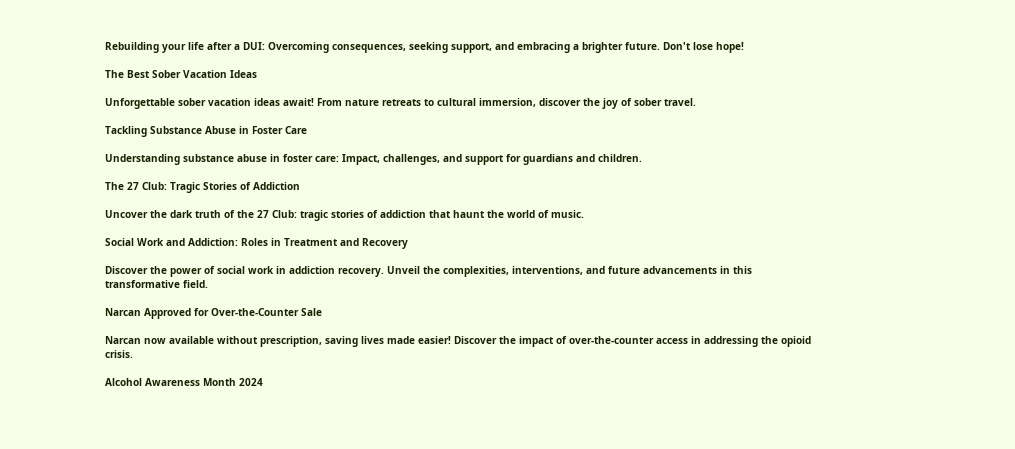Rebuilding your life after a DUI: Overcoming consequences, seeking support, and embracing a brighter future. Don't lose hope!

The Best Sober Vacation Ideas

Unforgettable sober vacation ideas await! From nature retreats to cultural immersion, discover the joy of sober travel.

Tackling Substance Abuse in Foster Care

Understanding substance abuse in foster care: Impact, challenges, and support for guardians and children.

The 27 Club: Tragic Stories of Addiction

Uncover the dark truth of the 27 Club: tragic stories of addiction that haunt the world of music.

Social Work and Addiction: Roles in Treatment and Recovery

Discover the power of social work in addiction recovery. Unveil the complexities, interventions, and future advancements in this transformative field.

Narcan Approved for Over-the-Counter Sale

Narcan now available without prescription, saving lives made easier! Discover the impact of over-the-counter access in addressing the opioid crisis.

Alcohol Awareness Month 2024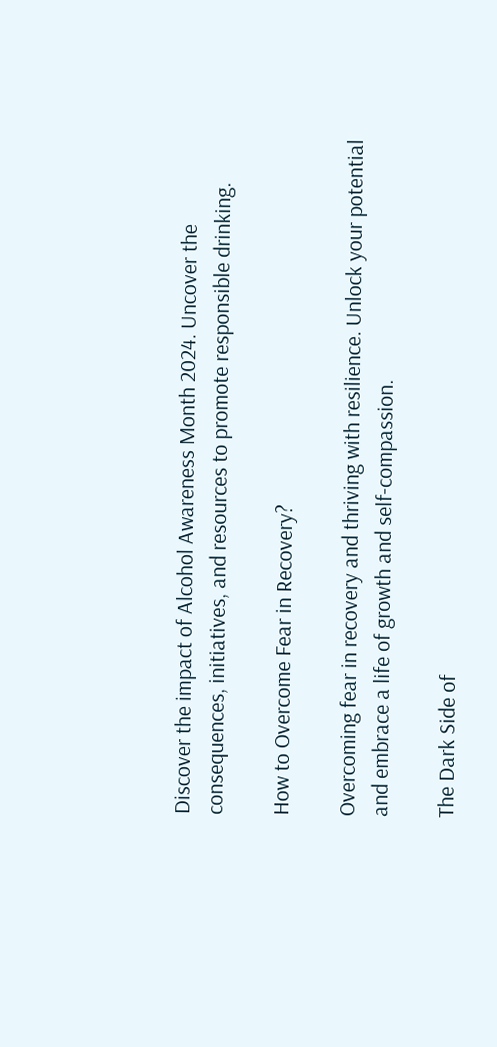Discover the impact of Alcohol Awareness Month 2024. Uncover the consequences, initiatives, and resources to promote responsible drinking.

How to Overcome Fear in Recovery?

Overcoming fear in recovery and thriving with resilience. Unlock your potential and embrace a life of growth and self-compassion.

The Dark Side of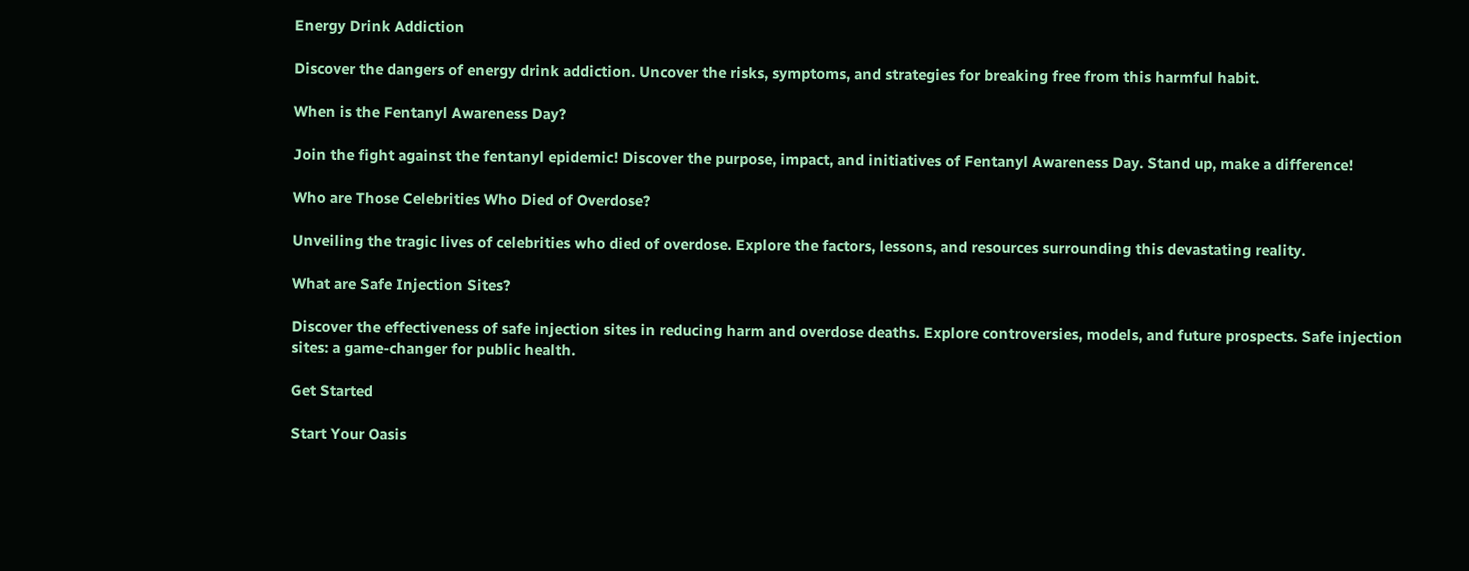Energy Drink Addiction

Discover the dangers of energy drink addiction. Uncover the risks, symptoms, and strategies for breaking free from this harmful habit.

When is the Fentanyl Awareness Day?

Join the fight against the fentanyl epidemic! Discover the purpose, impact, and initiatives of Fentanyl Awareness Day. Stand up, make a difference!

Who are Those Celebrities Who Died of Overdose?

Unveiling the tragic lives of celebrities who died of overdose. Explore the factors, lessons, and resources surrounding this devastating reality.

What are Safe Injection Sites?

Discover the effectiveness of safe injection sites in reducing harm and overdose deaths. Explore controversies, models, and future prospects. Safe injection sites: a game-changer for public health.

Get Started

Start Your Oasis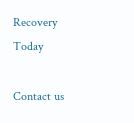Recovery Today

Contact us